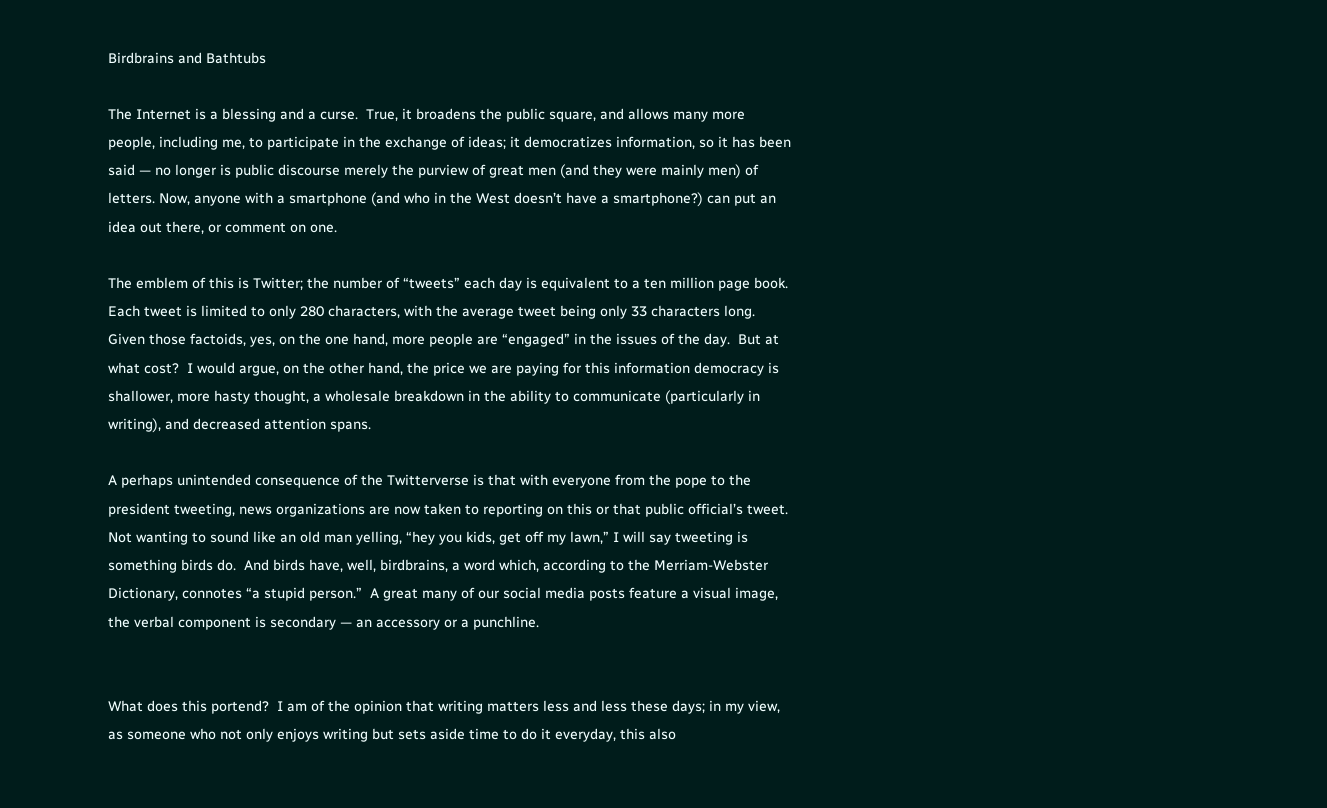Birdbrains and Bathtubs

The Internet is a blessing and a curse.  True, it broadens the public square, and allows many more people, including me, to participate in the exchange of ideas; it democratizes information, so it has been said — no longer is public discourse merely the purview of great men (and they were mainly men) of letters. Now, anyone with a smartphone (and who in the West doesn’t have a smartphone?) can put an idea out there, or comment on one.

The emblem of this is Twitter; the number of “tweets” each day is equivalent to a ten million page book.  Each tweet is limited to only 280 characters, with the average tweet being only 33 characters long.  Given those factoids, yes, on the one hand, more people are “engaged” in the issues of the day.  But at what cost?  I would argue, on the other hand, the price we are paying for this information democracy is shallower, more hasty thought, a wholesale breakdown in the ability to communicate (particularly in writing), and decreased attention spans.

A perhaps unintended consequence of the Twitterverse is that with everyone from the pope to the president tweeting, news organizations are now taken to reporting on this or that public official’s tweet.  Not wanting to sound like an old man yelling, “hey you kids, get off my lawn,” I will say tweeting is something birds do.  And birds have, well, birdbrains, a word which, according to the Merriam-Webster Dictionary, connotes “a stupid person.”  A great many of our social media posts feature a visual image, the verbal component is secondary — an accessory or a punchline.


What does this portend?  I am of the opinion that writing matters less and less these days; in my view, as someone who not only enjoys writing but sets aside time to do it everyday, this also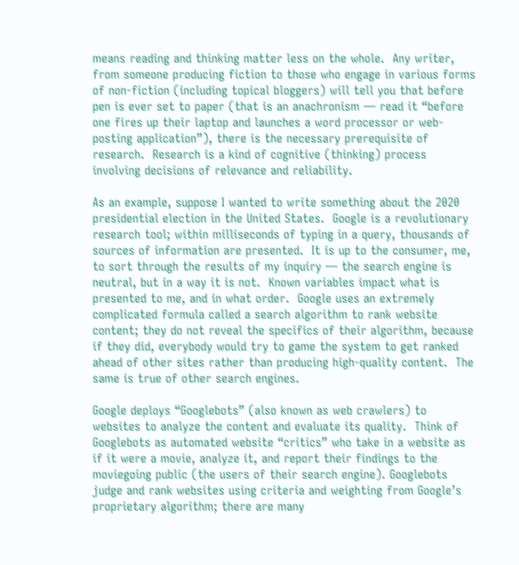means reading and thinking matter less on the whole.  Any writer, from someone producing fiction to those who engage in various forms of non-fiction (including topical bloggers) will tell you that before pen is ever set to paper (that is an anachronism — read it “before one fires up their laptop and launches a word processor or web-posting application”), there is the necessary prerequisite of research.  Research is a kind of cognitive (thinking) process involving decisions of relevance and reliability.

As an example, suppose I wanted to write something about the 2020 presidential election in the United States.  Google is a revolutionary research tool; within milliseconds of typing in a query, thousands of sources of information are presented.  It is up to the consumer, me, to sort through the results of my inquiry — the search engine is neutral, but in a way it is not.  Known variables impact what is presented to me, and in what order.  Google uses an extremely complicated formula called a search algorithm to rank website content; they do not reveal the specifics of their algorithm, because if they did, everybody would try to game the system to get ranked ahead of other sites rather than producing high-quality content.  The same is true of other search engines.

Google deploys “Googlebots” (also known as web crawlers) to websites to analyze the content and evaluate its quality.  Think of Googlebots as automated website “critics” who take in a website as if it were a movie, analyze it, and report their findings to the moviegoing public (the users of their search engine). Googlebots judge and rank websites using criteria and weighting from Google’s proprietary algorithm; there are many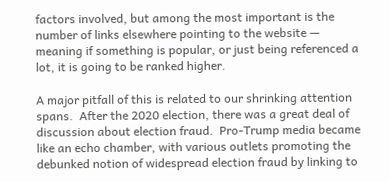factors involved, but among the most important is the number of links elsewhere pointing to the website — meaning if something is popular, or just being referenced a lot, it is going to be ranked higher.

A major pitfall of this is related to our shrinking attention spans.  After the 2020 election, there was a great deal of discussion about election fraud.  Pro-Trump media became like an echo chamber, with various outlets promoting the debunked notion of widespread election fraud by linking to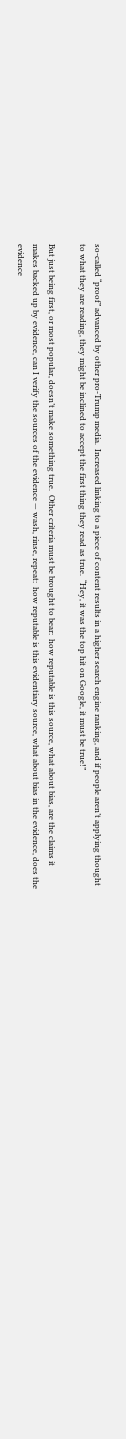so-called “proof” advanced by other pro-Trump media.  Increased linking to a piece of content results in a higher search engine ranking, and if people aren’t applying thought to what they are reading, they might be inclined to accept the first thing they read as true.  “Hey, it was the top hit on Google, it must be true!”

But just being first, or most popular, doesn’t make something true.  Other criteria must be brought to bear:  how reputable is this source, what about bias, are the claims it makes backed up by evidence, can I verify the sources of the evidence — wash, rinse, repeat:  how reputable is this evidentiary source, what about bias in the evidence, does the evidence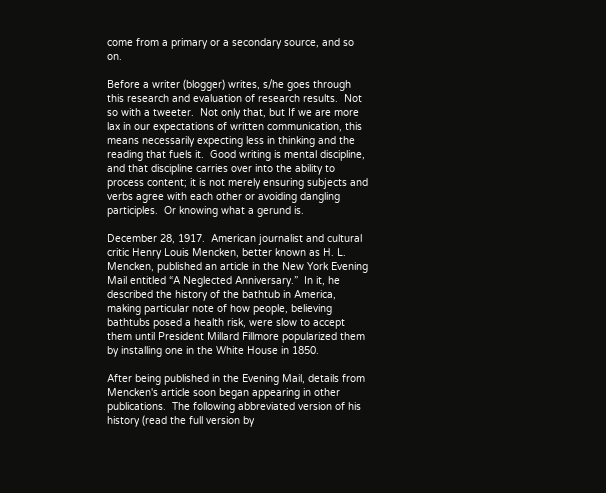come from a primary or a secondary source, and so on.

Before a writer (blogger) writes, s/he goes through this research and evaluation of research results.  Not so with a tweeter.  Not only that, but If we are more lax in our expectations of written communication, this means necessarily expecting less in thinking and the reading that fuels it.  Good writing is mental discipline, and that discipline carries over into the ability to process content; it is not merely ensuring subjects and verbs agree with each other or avoiding dangling participles.  Or knowing what a gerund is.

December 28, 1917.  American journalist and cultural critic Henry Louis Mencken, better known as H. L. Mencken, published an article in the New York Evening Mail entitled “A Neglected Anniversary.”  In it, he described the history of the bathtub in America, making particular note of how people, believing bathtubs posed a health risk, were slow to accept them until President Millard Fillmore popularized them by installing one in the White House in 1850.

After being published in the Evening Mail, details from Mencken's article soon began appearing in other publications.  The following abbreviated version of his history (read the full version by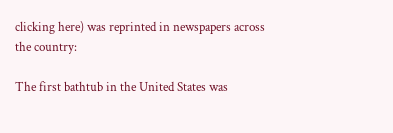clicking here) was reprinted in newspapers across the country:

The first bathtub in the United States was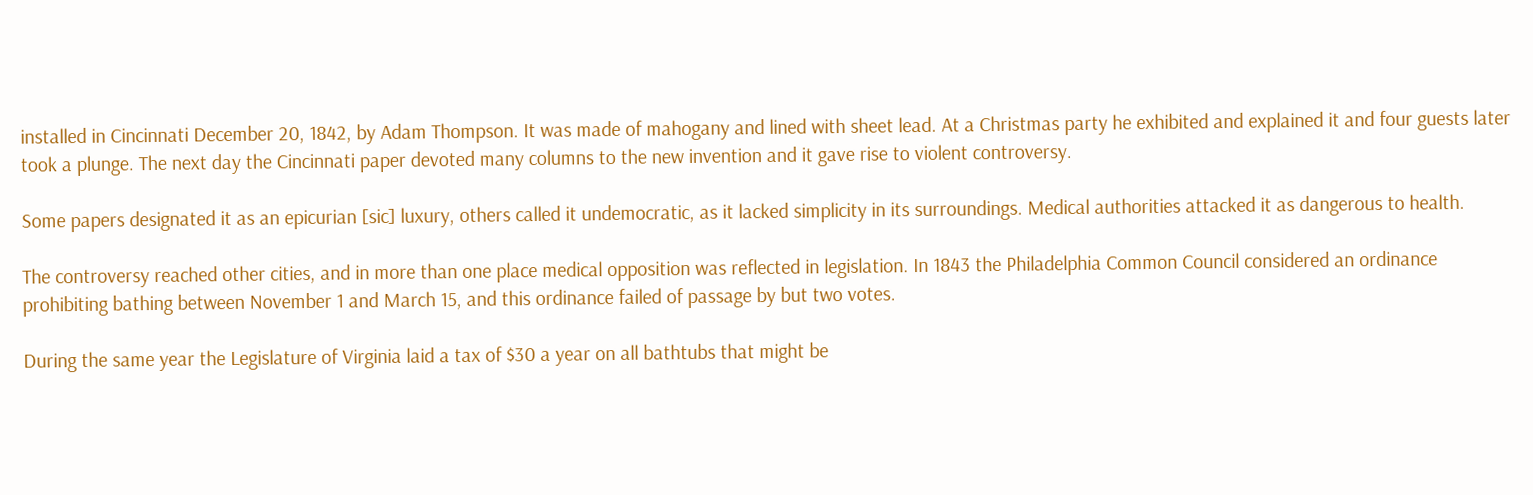installed in Cincinnati December 20, 1842, by Adam Thompson. It was made of mahogany and lined with sheet lead. At a Christmas party he exhibited and explained it and four guests later took a plunge. The next day the Cincinnati paper devoted many columns to the new invention and it gave rise to violent controversy.

Some papers designated it as an epicurian [sic] luxury, others called it undemocratic, as it lacked simplicity in its surroundings. Medical authorities attacked it as dangerous to health.

The controversy reached other cities, and in more than one place medical opposition was reflected in legislation. In 1843 the Philadelphia Common Council considered an ordinance prohibiting bathing between November 1 and March 15, and this ordinance failed of passage by but two votes.

During the same year the Legislature of Virginia laid a tax of $30 a year on all bathtubs that might be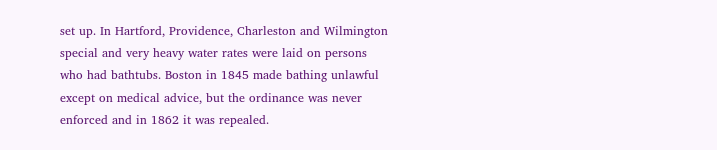set up. In Hartford, Providence, Charleston and Wilmington special and very heavy water rates were laid on persons who had bathtubs. Boston in 1845 made bathing unlawful except on medical advice, but the ordinance was never enforced and in 1862 it was repealed.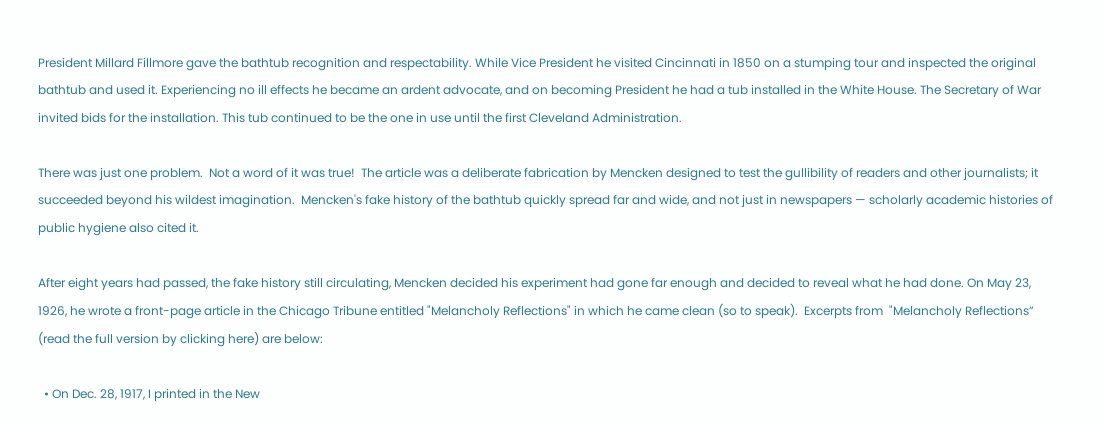President Millard Fillmore gave the bathtub recognition and respectability. While Vice President he visited Cincinnati in 1850 on a stumping tour and inspected the original bathtub and used it. Experiencing no ill effects he became an ardent advocate, and on becoming President he had a tub installed in the White House. The Secretary of War invited bids for the installation. This tub continued to be the one in use until the first Cleveland Administration.

There was just one problem.  Not a word of it was true!  The article was a deliberate fabrication by Mencken designed to test the gullibility of readers and other journalists; it succeeded beyond his wildest imagination.  Mencken's fake history of the bathtub quickly spread far and wide, and not just in newspapers — scholarly academic histories of public hygiene also cited it.

After eight years had passed, the fake history still circulating, Mencken decided his experiment had gone far enough and decided to reveal what he had done. On May 23, 1926, he wrote a front-page article in the Chicago Tribune entitled "Melancholy Reflections" in which he came clean (so to speak).  Excerpts from  "Melancholy Reflections” (read the full version by clicking here) are below:

  • On Dec. 28, 1917, I printed in the New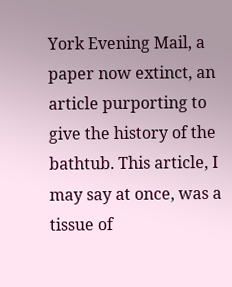York Evening Mail, a paper now extinct, an article purporting to give the history of the bathtub. This article, I may say at once, was a tissue of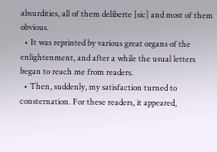absurdities, all of them deliberte [sic] and most of them obvious.
  • It was reprinted by various great organs of the enlightenment, and after a while the usual letters began to reach me from readers.
  • Then, suddenly, my satisfaction turned to consternation. For these readers, it appeared,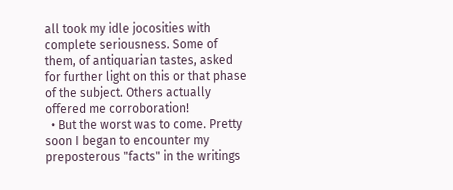all took my idle jocosities with complete seriousness. Some of them, of antiquarian tastes, asked for further light on this or that phase of the subject. Others actually offered me corroboration!
  • But the worst was to come. Pretty soon I began to encounter my preposterous "facts" in the writings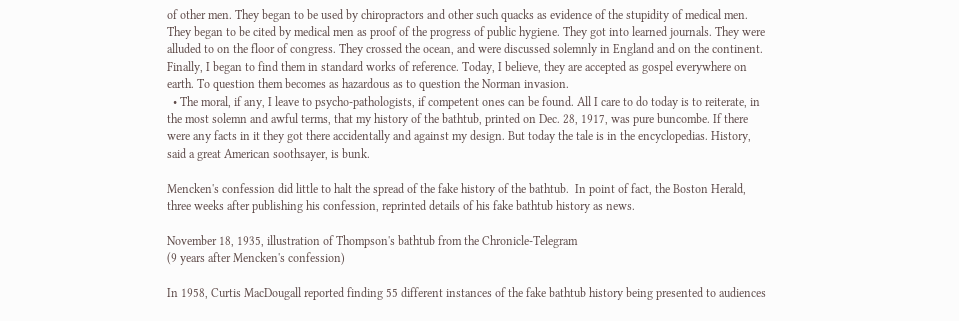of other men. They began to be used by chiropractors and other such quacks as evidence of the stupidity of medical men. They began to be cited by medical men as proof of the progress of public hygiene. They got into learned journals. They were alluded to on the floor of congress. They crossed the ocean, and were discussed solemnly in England and on the continent. Finally, I began to find them in standard works of reference. Today, I believe, they are accepted as gospel everywhere on earth. To question them becomes as hazardous as to question the Norman invasion.
  • The moral, if any, I leave to psycho-pathologists, if competent ones can be found. All I care to do today is to reiterate, in the most solemn and awful terms, that my history of the bathtub, printed on Dec. 28, 1917, was pure buncombe. If there were any facts in it they got there accidentally and against my design. But today the tale is in the encyclopedias. History, said a great American soothsayer, is bunk.

Mencken's confession did little to halt the spread of the fake history of the bathtub.  In point of fact, the Boston Herald, three weeks after publishing his confession, reprinted details of his fake bathtub history as news.

November 18, 1935, illustration of Thompson's bathtub from the Chronicle-Telegram
(9 years after Mencken's confession)

In 1958, Curtis MacDougall reported finding 55 different instances of the fake bathtub history being presented to audiences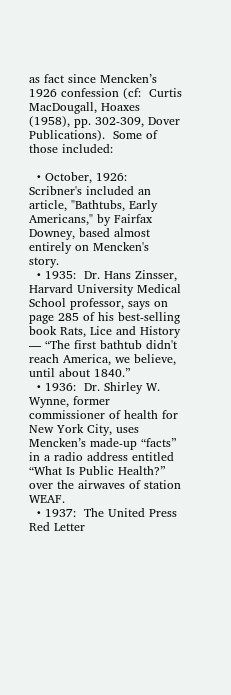as fact since Mencken’s 1926 confession (cf:  Curtis MacDougall, Hoaxes (1958), pp. 302-309, Dover Publications).  Some of those included:

  • October, 1926:  Scribner's included an article, "Bathtubs, Early Americans," by Fairfax Downey, based almost entirely on Mencken's story.
  • 1935:  Dr. Hans Zinsser, Harvard University Medical School professor, says on page 285 of his best-selling book Rats, Lice and History — “The first bathtub didn't reach America, we believe, until about 1840.”
  • 1936:  Dr. Shirley W. Wynne, former commissioner of health for New York City, uses Mencken’s made-up “facts” in a radio address entitled “What Is Public Health?” over the airwaves of station WEAF.
  • 1937:  The United Press Red Letter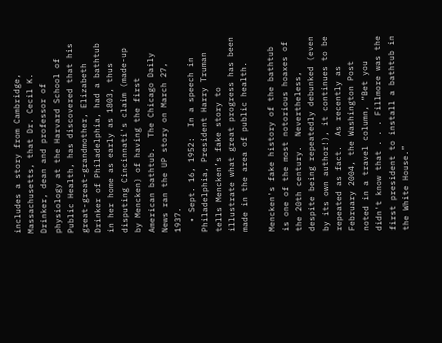includes a story from Cambridge, Massachusetts, that Dr. Cecil K. Drinker, dean and professor of physiology at the Harvard School of Public Health, has discovered that his great-great-grandmother, Elizabeth Drinker of Philadelphia, had a bathtub in her home as early as 1803, thus disputing Cincinnati's claim (made-up by Mencken) of having the first American bathtub.  The Chicago Daily News ran the UP story on March 27, 1937.
  • Sept. 16, 1952:  In a speech in Philadelphia, President Harry Truman tells Mencken’s fake story to illustrate what great progress has been made in the area of public health.

Mencken's fake history of the bathtub is one of the most notorious hoaxes of the 20th century.  Nevertheless, despite being repeatedly debunked (even by its own author!), it continues to be repeated as fact.  As recently as February 2004, the Washington Post noted in a travel column, “Bet you didn't know that . . . Fillmore was the first president to install a bathtub in the White House.”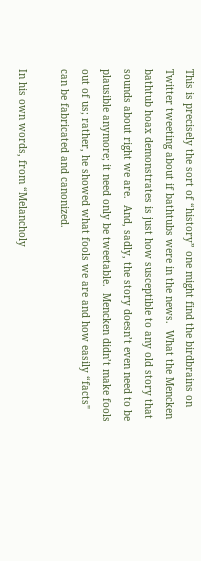This is precisely the sort of “history” one might find the birdbrains on Twitter tweeting about if bathtubs were in the news.  What the Mencken bathtub hoax demonstrates is just how susceptible to any old story that sounds about right we are.  And, sadly, the story doesn’t even need to be plausible anymore; it need only be tweetable.  Mencken didn’t make fools out of us; rather, he showed what fools we are and how easily “facts" can be fabricated and canonized.

In his own words, from “Melancholy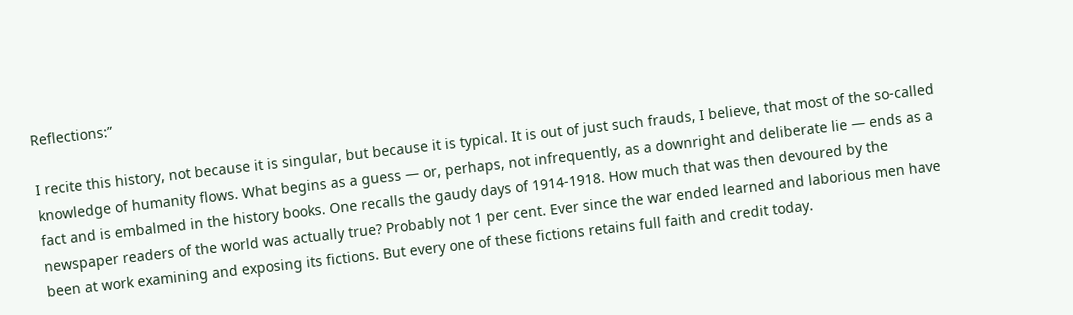Reflections:”

I recite this history, not because it is singular, but because it is typical. It is out of just such frauds, I believe, that most of the so-called knowledge of humanity flows. What begins as a guess — or, perhaps, not infrequently, as a downright and deliberate lie — ends as a fact and is embalmed in the history books. One recalls the gaudy days of 1914-1918. How much that was then devoured by the newspaper readers of the world was actually true? Probably not 1 per cent. Ever since the war ended learned and laborious men have been at work examining and exposing its fictions. But every one of these fictions retains full faith and credit today.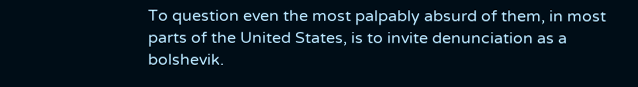To question even the most palpably absurd of them, in most parts of the United States, is to invite denunciation as a bolshevik.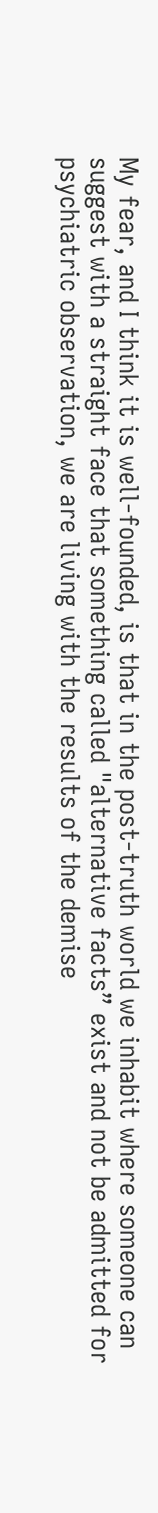My fear, and I think it is well-founded, is that in the post-truth world we inhabit where someone can suggest with a straight face that something called "alternative facts” exist and not be admitted for psychiatric observation, we are living with the results of the demise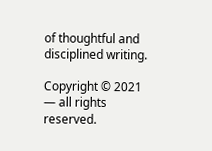of thoughtful and disciplined writing.

Copyright © 2021 — all rights reserved.